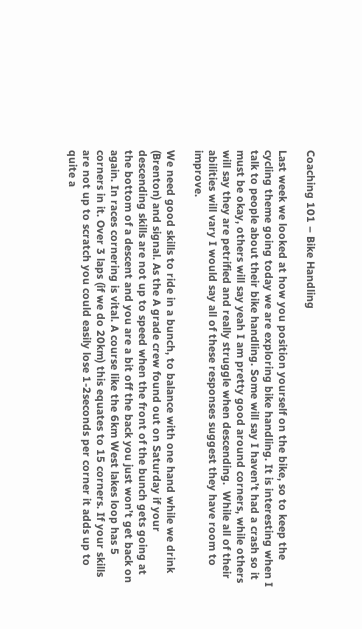Coaching 101 – Bike Handling

Last week we looked at how you position yourself on the bike, so to keep the cycling theme going today we are exploring bike handling. It is interesting when I talk to people about their bike handling. Some will say I haven’t had a crash so it must be okay, others will say yeah I am pretty good around corners, while others will say they are petrified and really struggle when descending.  While all of their abilities will vary I would say all of these responses suggest they have room to improve.

We need good skills to ride in a bunch, to balance with one hand while we drink (Brenton) and signal. As the A grade crew found out on Saturday if your descending skills are not up to speed when the front of the bunch gets going at the bottom of a descent and you are a bit off the back you just won’t get back on again. In races cornering is vital. A course like the 6km West lakes loop has 5 corners in it. Over 3 laps (if we do 20km) this equates to 15 corners. If your skills are not up to scratch you could easily lose 1-2seconds per corner it adds up to quite a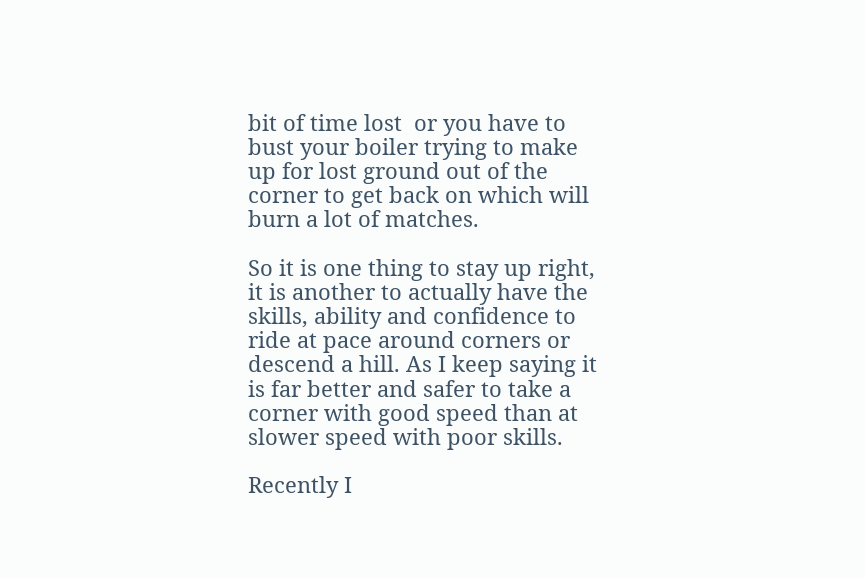bit of time lost  or you have to bust your boiler trying to make up for lost ground out of the corner to get back on which will burn a lot of matches.

So it is one thing to stay up right, it is another to actually have the skills, ability and confidence to ride at pace around corners or descend a hill. As I keep saying it is far better and safer to take a corner with good speed than at slower speed with poor skills.

Recently I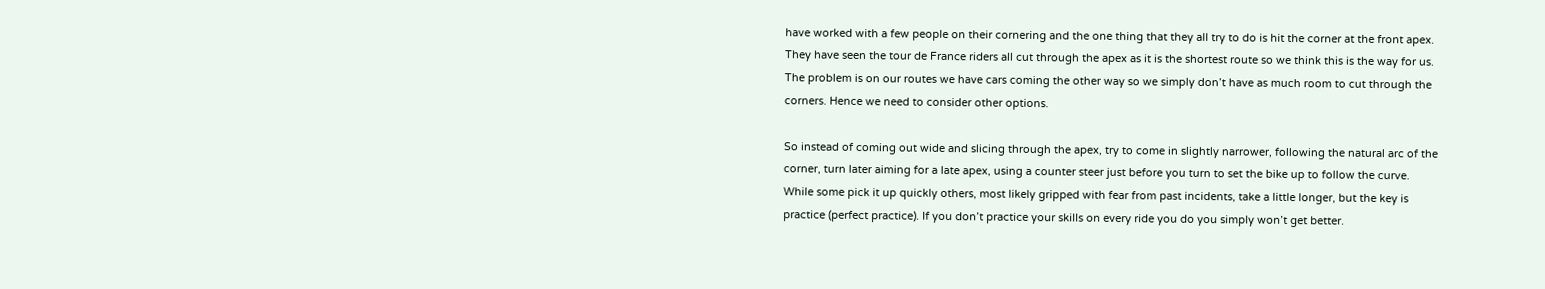have worked with a few people on their cornering and the one thing that they all try to do is hit the corner at the front apex. They have seen the tour de France riders all cut through the apex as it is the shortest route so we think this is the way for us. The problem is on our routes we have cars coming the other way so we simply don’t have as much room to cut through the corners. Hence we need to consider other options.

So instead of coming out wide and slicing through the apex, try to come in slightly narrower, following the natural arc of the corner, turn later aiming for a late apex, using a counter steer just before you turn to set the bike up to follow the curve. While some pick it up quickly others, most likely gripped with fear from past incidents, take a little longer, but the key is practice (perfect practice). If you don’t practice your skills on every ride you do you simply won’t get better.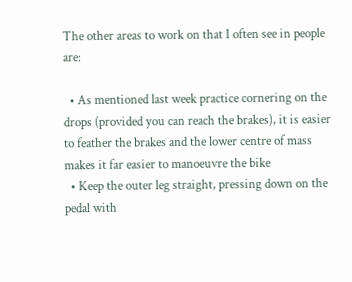The other areas to work on that I often see in people are:

  • As mentioned last week practice cornering on the drops (provided you can reach the brakes), it is easier to feather the brakes and the lower centre of mass makes it far easier to manoeuvre the bike
  • Keep the outer leg straight, pressing down on the pedal with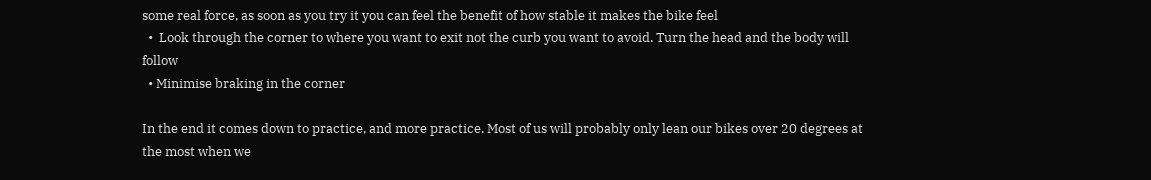some real force, as soon as you try it you can feel the benefit of how stable it makes the bike feel
  •  Look through the corner to where you want to exit not the curb you want to avoid. Turn the head and the body will follow
  • Minimise braking in the corner

In the end it comes down to practice, and more practice. Most of us will probably only lean our bikes over 20 degrees at the most when we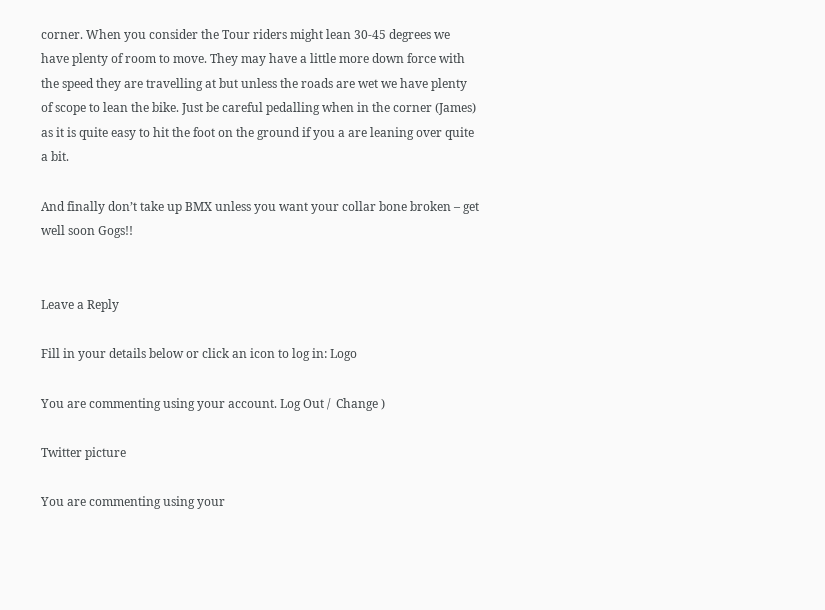corner. When you consider the Tour riders might lean 30-45 degrees we have plenty of room to move. They may have a little more down force with the speed they are travelling at but unless the roads are wet we have plenty of scope to lean the bike. Just be careful pedalling when in the corner (James) as it is quite easy to hit the foot on the ground if you a are leaning over quite a bit.

And finally don’t take up BMX unless you want your collar bone broken – get well soon Gogs!!


Leave a Reply

Fill in your details below or click an icon to log in: Logo

You are commenting using your account. Log Out /  Change )

Twitter picture

You are commenting using your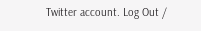Twitter account. Log Out /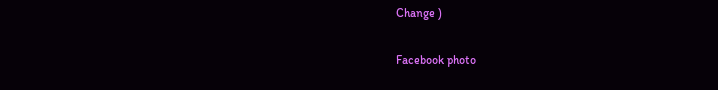Change )

Facebook photo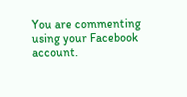You are commenting using your Facebook account.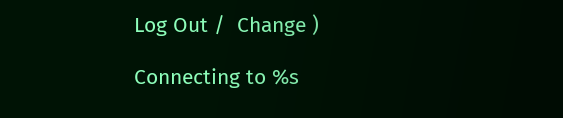Log Out /  Change )

Connecting to %s